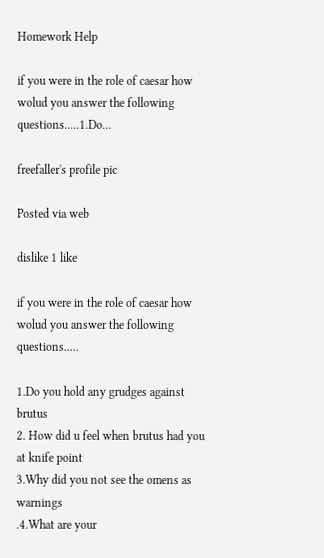Homework Help

if you were in the role of caesar how wolud you answer the following questions.....1.Do...

freefaller's profile pic

Posted via web

dislike 1 like

if you were in the role of caesar how wolud you answer the following questions.....

1.Do you hold any grudges against brutus
2. How did u feel when brutus had you at knife point
3.Why did you not see the omens as warnings
.4.What are your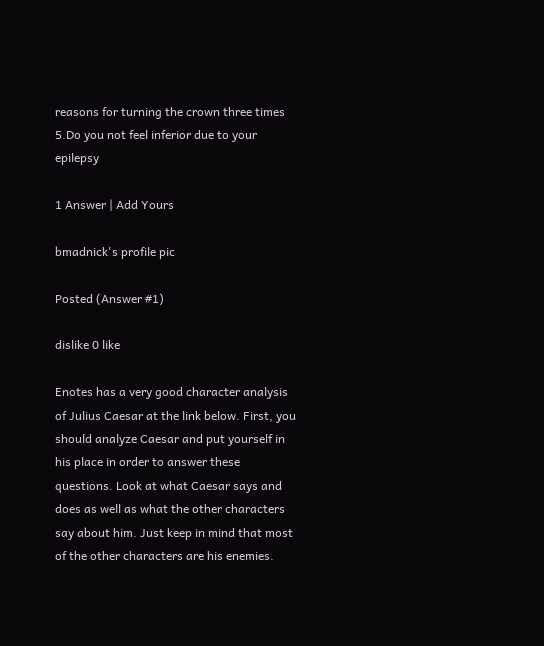reasons for turning the crown three times
5.Do you not feel inferior due to your epilepsy

1 Answer | Add Yours

bmadnick's profile pic

Posted (Answer #1)

dislike 0 like

Enotes has a very good character analysis of Julius Caesar at the link below. First, you should analyze Caesar and put yourself in his place in order to answer these questions. Look at what Caesar says and does as well as what the other characters say about him. Just keep in mind that most of the other characters are his enemies.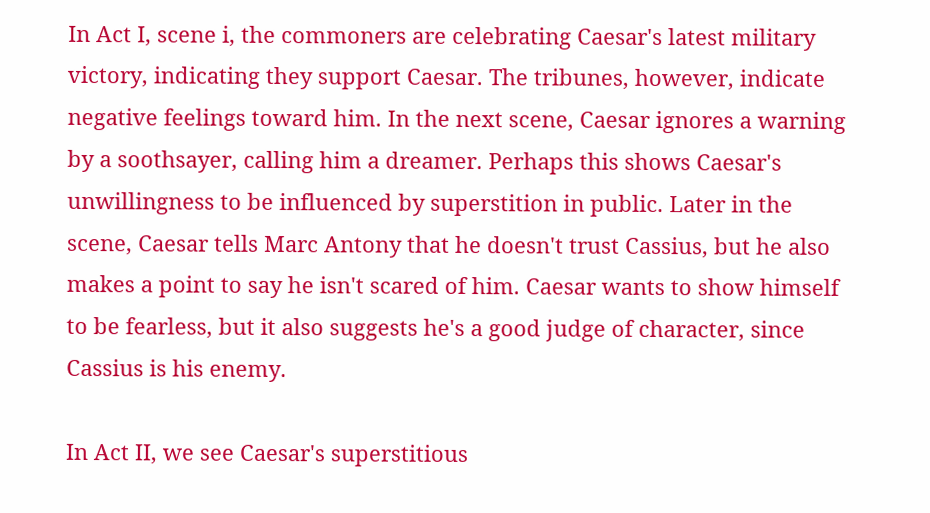In Act I, scene i, the commoners are celebrating Caesar's latest military victory, indicating they support Caesar. The tribunes, however, indicate negative feelings toward him. In the next scene, Caesar ignores a warning by a soothsayer, calling him a dreamer. Perhaps this shows Caesar's unwillingness to be influenced by superstition in public. Later in the scene, Caesar tells Marc Antony that he doesn't trust Cassius, but he also makes a point to say he isn't scared of him. Caesar wants to show himself to be fearless, but it also suggests he's a good judge of character, since Cassius is his enemy.

In Act II, we see Caesar's superstitious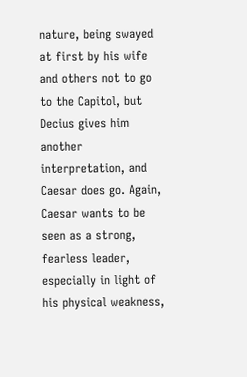nature, being swayed at first by his wife and others not to go to the Capitol, but Decius gives him another interpretation, and Caesar does go. Again, Caesar wants to be seen as a strong, fearless leader, especially in light of his physical weakness,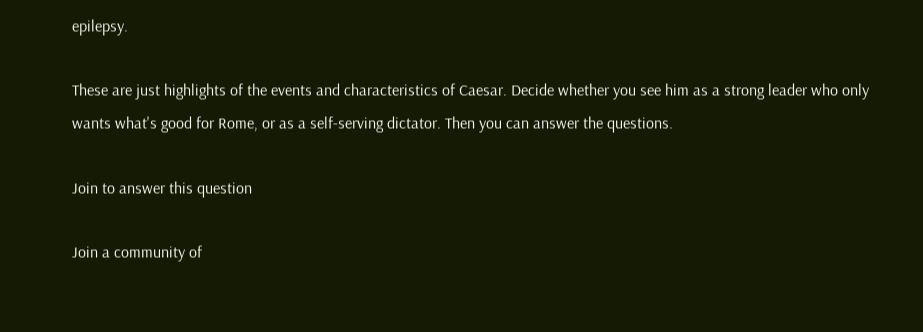epilepsy.

These are just highlights of the events and characteristics of Caesar. Decide whether you see him as a strong leader who only wants what's good for Rome, or as a self-serving dictator. Then you can answer the questions.

Join to answer this question

Join a community of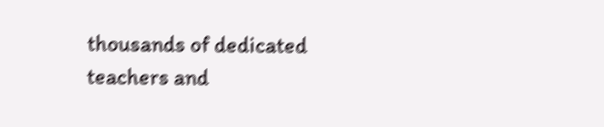thousands of dedicated teachers and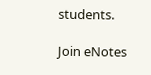students.

Join eNotes